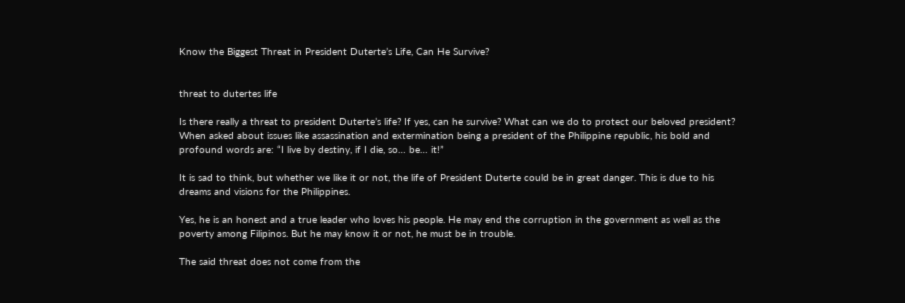Know the Biggest Threat in President Duterte’s Life, Can He Survive?


threat to dutertes life

Is there really a threat to president Duterte’s life? If yes, can he survive? What can we do to protect our beloved president? When asked about issues like assassination and extermination being a president of the Philippine republic, his bold and profound words are: “I live by destiny, if I die, so… be… it!”

It is sad to think, but whether we like it or not, the life of President Duterte could be in great danger. This is due to his dreams and visions for the Philippines.

Yes, he is an honest and a true leader who loves his people. He may end the corruption in the government as well as the poverty among Filipinos. But he may know it or not, he must be in trouble.

The said threat does not come from the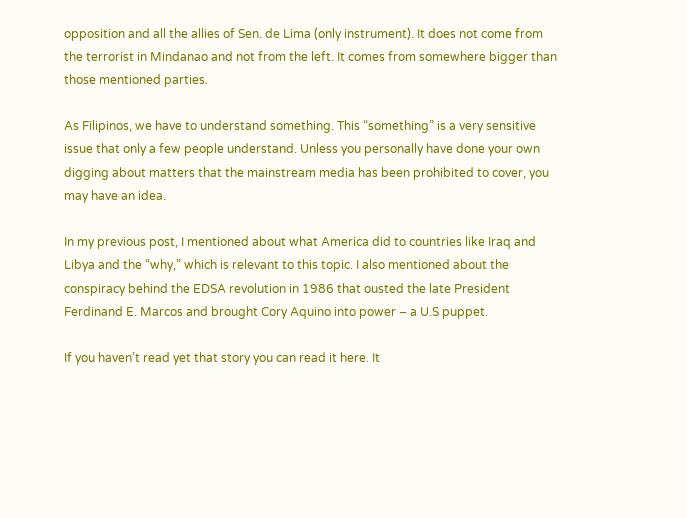opposition and all the allies of Sen. de Lima (only instrument). It does not come from the terrorist in Mindanao and not from the left. It comes from somewhere bigger than those mentioned parties.

As Filipinos, we have to understand something. This “something” is a very sensitive issue that only a few people understand. Unless you personally have done your own digging about matters that the mainstream media has been prohibited to cover, you may have an idea.

In my previous post, I mentioned about what America did to countries like Iraq and Libya and the “why,” which is relevant to this topic. I also mentioned about the conspiracy behind the EDSA revolution in 1986 that ousted the late President Ferdinand E. Marcos and brought Cory Aquino into power – a U.S puppet.

If you haven’t read yet that story you can read it here. It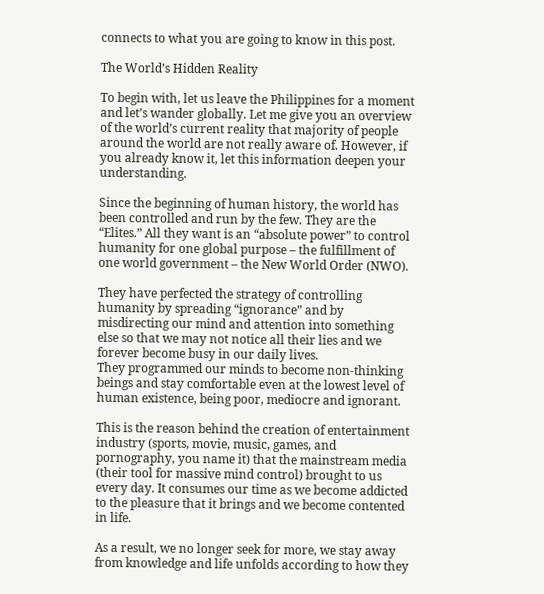connects to what you are going to know in this post.

The World’s Hidden Reality

To begin with, let us leave the Philippines for a moment and let’s wander globally. Let me give you an overview of the world’s current reality that majority of people around the world are not really aware of. However, if you already know it, let this information deepen your understanding.

Since the beginning of human history, the world has been controlled and run by the few. They are the “Elites.” All they want is an “absolute power” to control humanity for one global purpose – the fulfillment of one world government – the New World Order (NWO).

They have perfected the strategy of controlling humanity by spreading “ignorance” and by misdirecting our mind and attention into something else so that we may not notice all their lies and we forever become busy in our daily lives.
They programmed our minds to become non-thinking beings and stay comfortable even at the lowest level of human existence, being poor, mediocre and ignorant.

This is the reason behind the creation of entertainment industry (sports, movie, music, games, and pornography, you name it) that the mainstream media (their tool for massive mind control) brought to us every day. It consumes our time as we become addicted to the pleasure that it brings and we become contented in life.

As a result, we no longer seek for more, we stay away from knowledge and life unfolds according to how they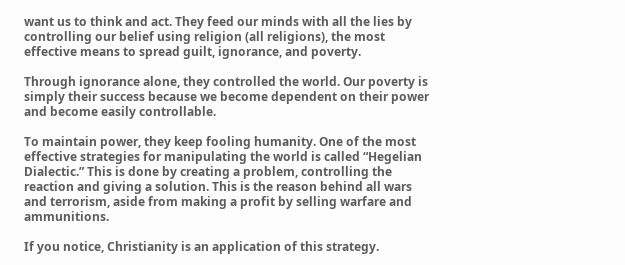want us to think and act. They feed our minds with all the lies by controlling our belief using religion (all religions), the most effective means to spread guilt, ignorance, and poverty.

Through ignorance alone, they controlled the world. Our poverty is simply their success because we become dependent on their power and become easily controllable.

To maintain power, they keep fooling humanity. One of the most effective strategies for manipulating the world is called “Hegelian Dialectic.” This is done by creating a problem, controlling the reaction and giving a solution. This is the reason behind all wars and terrorism, aside from making a profit by selling warfare and ammunitions.

If you notice, Christianity is an application of this strategy.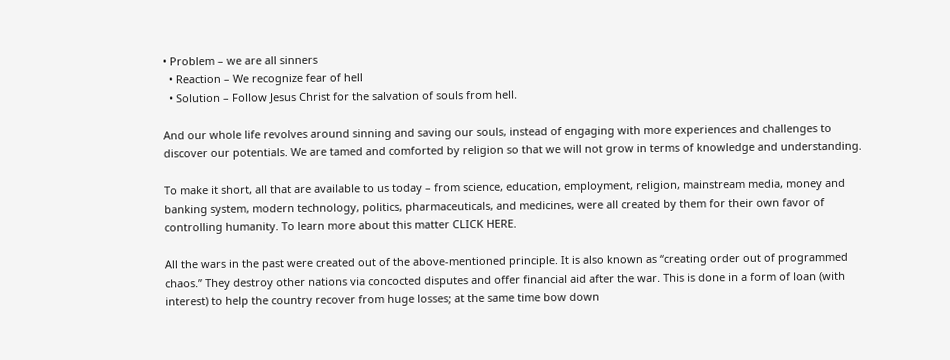• Problem – we are all sinners
  • Reaction – We recognize fear of hell
  • Solution – Follow Jesus Christ for the salvation of souls from hell.

And our whole life revolves around sinning and saving our souls, instead of engaging with more experiences and challenges to discover our potentials. We are tamed and comforted by religion so that we will not grow in terms of knowledge and understanding.

To make it short, all that are available to us today – from science, education, employment, religion, mainstream media, money and banking system, modern technology, politics, pharmaceuticals, and medicines, were all created by them for their own favor of controlling humanity. To learn more about this matter CLICK HERE.

All the wars in the past were created out of the above-mentioned principle. It is also known as “creating order out of programmed chaos.” They destroy other nations via concocted disputes and offer financial aid after the war. This is done in a form of loan (with interest) to help the country recover from huge losses; at the same time bow down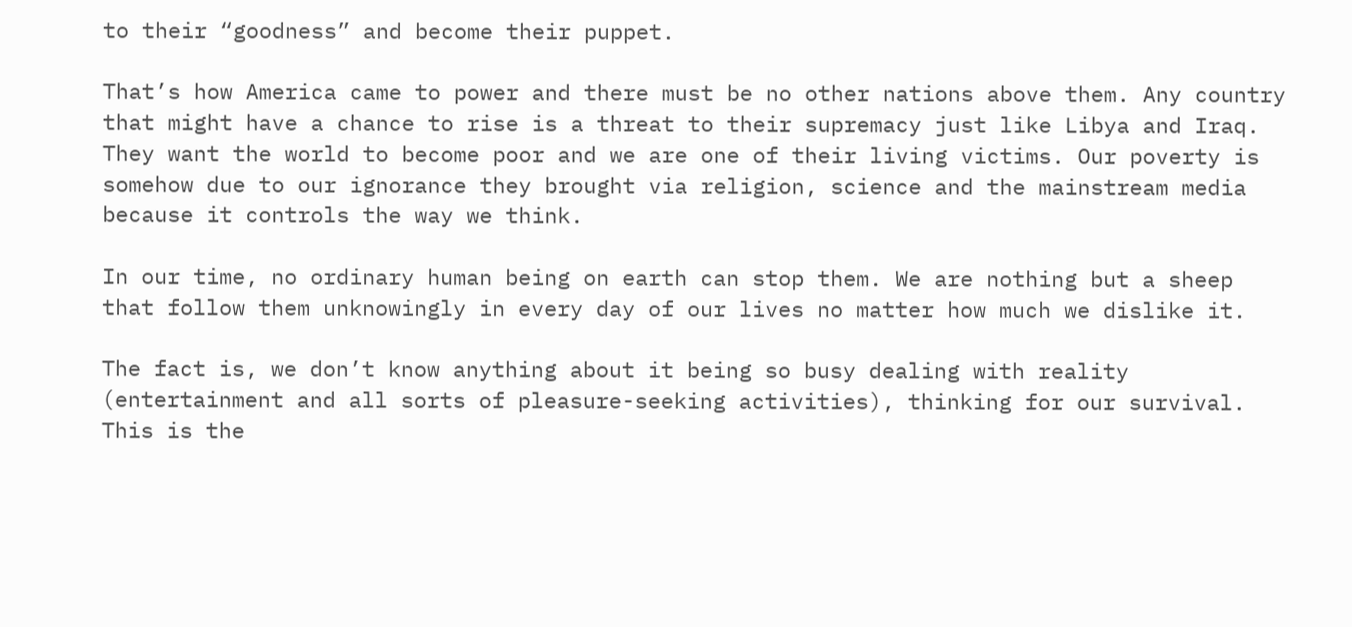to their “goodness” and become their puppet.

That’s how America came to power and there must be no other nations above them. Any country that might have a chance to rise is a threat to their supremacy just like Libya and Iraq. They want the world to become poor and we are one of their living victims. Our poverty is somehow due to our ignorance they brought via religion, science and the mainstream media because it controls the way we think.

In our time, no ordinary human being on earth can stop them. We are nothing but a sheep that follow them unknowingly in every day of our lives no matter how much we dislike it.

The fact is, we don’t know anything about it being so busy dealing with reality (entertainment and all sorts of pleasure-seeking activities), thinking for our survival. This is the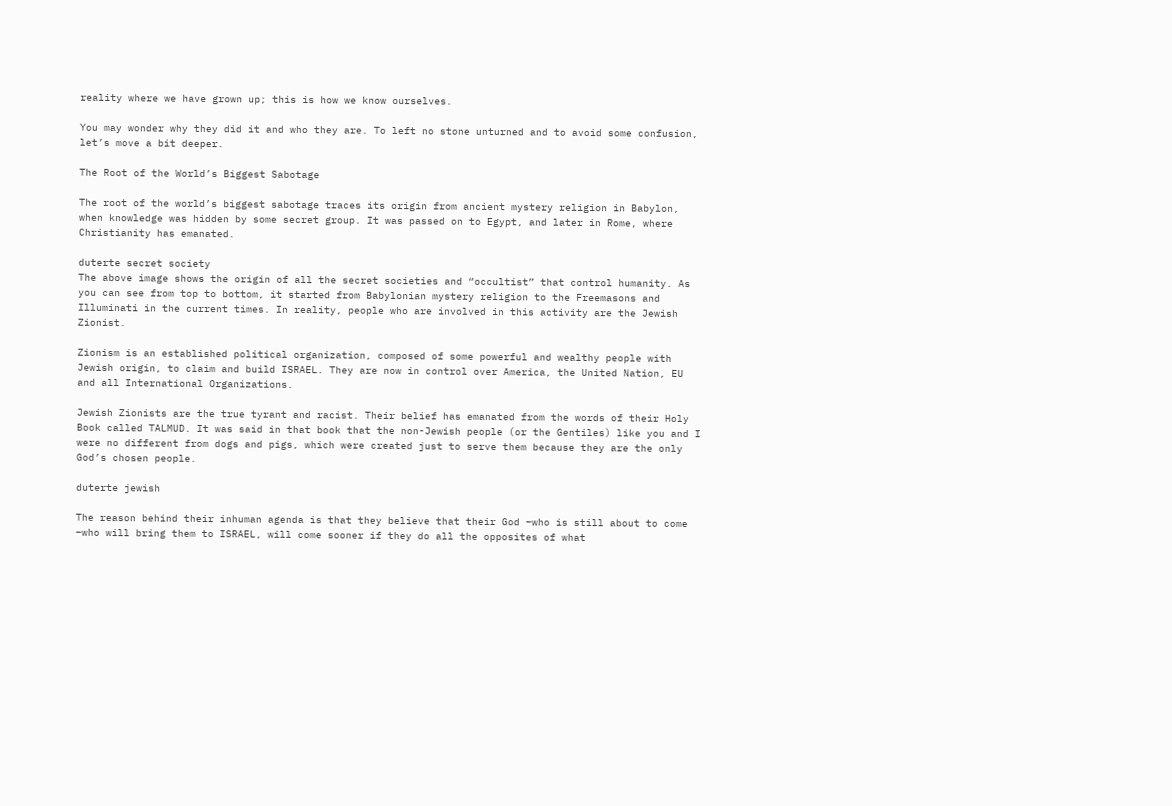reality where we have grown up; this is how we know ourselves.

You may wonder why they did it and who they are. To left no stone unturned and to avoid some confusion, let’s move a bit deeper.

The Root of the World’s Biggest Sabotage

The root of the world’s biggest sabotage traces its origin from ancient mystery religion in Babylon, when knowledge was hidden by some secret group. It was passed on to Egypt, and later in Rome, where Christianity has emanated.

duterte secret society
The above image shows the origin of all the secret societies and “occultist” that control humanity. As you can see from top to bottom, it started from Babylonian mystery religion to the Freemasons and Illuminati in the current times. In reality, people who are involved in this activity are the Jewish Zionist.

Zionism is an established political organization, composed of some powerful and wealthy people with Jewish origin, to claim and build ISRAEL. They are now in control over America, the United Nation, EU and all International Organizations.

Jewish Zionists are the true tyrant and racist. Their belief has emanated from the words of their Holy Book called TALMUD. It was said in that book that the non-Jewish people (or the Gentiles) like you and I were no different from dogs and pigs, which were created just to serve them because they are the only God’s chosen people.

duterte jewish

The reason behind their inhuman agenda is that they believe that their God –who is still about to come –who will bring them to ISRAEL, will come sooner if they do all the opposites of what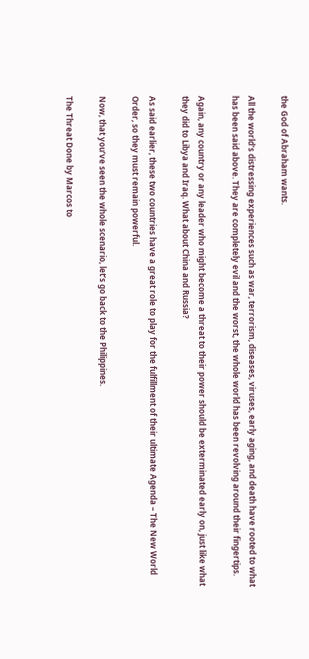the God of Abraham wants.

All the world’s distressing experiences such as war, terrorism, diseases, viruses, early aging, and death have rooted to what has been said above. They are completely evil and the worst, the whole world has been revolving around their fingertips.

Again, any country or any leader who might become a threat to their power should be exterminated early on, just like what they did to Libya and Iraq. What about China and Russia?

As said earlier, these two countries have a great role to play for the fulfillment of their ultimate Agenda – The New World Order, so they must remain powerful.

Now, that you’ve seen the whole scenario, let’s go back to the Philippines.

The Threat Done by Marcos to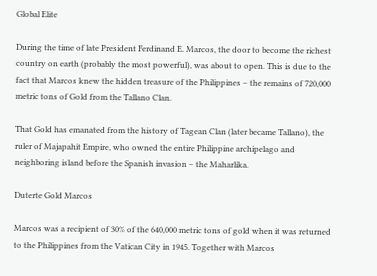Global Elite

During the time of late President Ferdinand E. Marcos, the door to become the richest country on earth (probably the most powerful), was about to open. This is due to the fact that Marcos knew the hidden treasure of the Philippines – the remains of 720,000 metric tons of Gold from the Tallano Clan.

That Gold has emanated from the history of Tagean Clan (later became Tallano), the ruler of Majapahit Empire, who owned the entire Philippine archipelago and neighboring island before the Spanish invasion – the Maharlika.

Duterte Gold Marcos

Marcos was a recipient of 30% of the 640,000 metric tons of gold when it was returned to the Philippines from the Vatican City in 1945. Together with Marcos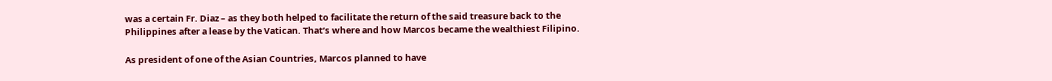was a certain Fr. Diaz – as they both helped to facilitate the return of the said treasure back to the Philippines after a lease by the Vatican. That’s where and how Marcos became the wealthiest Filipino.

As president of one of the Asian Countries, Marcos planned to have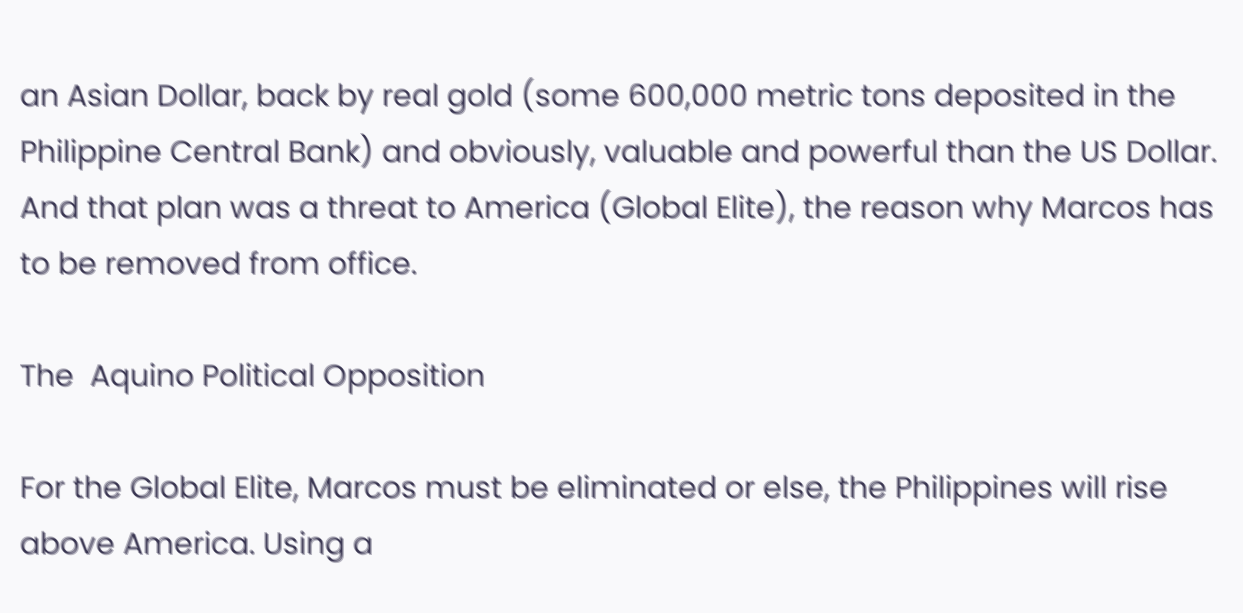an Asian Dollar, back by real gold (some 600,000 metric tons deposited in the Philippine Central Bank) and obviously, valuable and powerful than the US Dollar. And that plan was a threat to America (Global Elite), the reason why Marcos has to be removed from office.

The  Aquino Political Opposition

For the Global Elite, Marcos must be eliminated or else, the Philippines will rise above America. Using a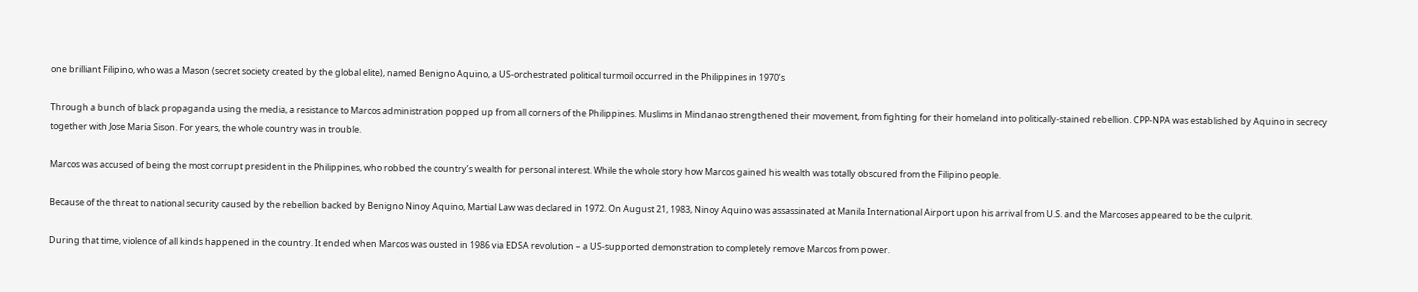one brilliant Filipino, who was a Mason (secret society created by the global elite), named Benigno Aquino, a US-orchestrated political turmoil occurred in the Philippines in 1970’s

Through a bunch of black propaganda using the media, a resistance to Marcos administration popped up from all corners of the Philippines. Muslims in Mindanao strengthened their movement, from fighting for their homeland into politically-stained rebellion. CPP-NPA was established by Aquino in secrecy together with Jose Maria Sison. For years, the whole country was in trouble.

Marcos was accused of being the most corrupt president in the Philippines, who robbed the country’s wealth for personal interest. While the whole story how Marcos gained his wealth was totally obscured from the Filipino people.

Because of the threat to national security caused by the rebellion backed by Benigno Ninoy Aquino, Martial Law was declared in 1972. On August 21, 1983, Ninoy Aquino was assassinated at Manila International Airport upon his arrival from U.S. and the Marcoses appeared to be the culprit.

During that time, violence of all kinds happened in the country. It ended when Marcos was ousted in 1986 via EDSA revolution – a US-supported demonstration to completely remove Marcos from power.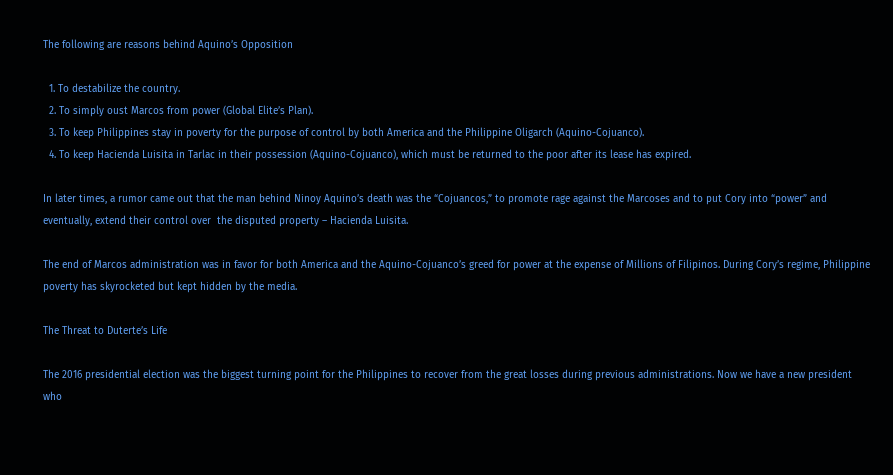The following are reasons behind Aquino’s Opposition

  1. To destabilize the country.
  2. To simply oust Marcos from power (Global Elite’s Plan).
  3. To keep Philippines stay in poverty for the purpose of control by both America and the Philippine Oligarch (Aquino-Cojuanco).
  4. To keep Hacienda Luisita in Tarlac in their possession (Aquino-Cojuanco), which must be returned to the poor after its lease has expired.

In later times, a rumor came out that the man behind Ninoy Aquino’s death was the “Cojuancos,” to promote rage against the Marcoses and to put Cory into “power” and eventually, extend their control over  the disputed property – Hacienda Luisita.

The end of Marcos administration was in favor for both America and the Aquino-Cojuanco’s greed for power at the expense of Millions of Filipinos. During Cory’s regime, Philippine poverty has skyrocketed but kept hidden by the media.

The Threat to Duterte’s Life

The 2016 presidential election was the biggest turning point for the Philippines to recover from the great losses during previous administrations. Now we have a new president who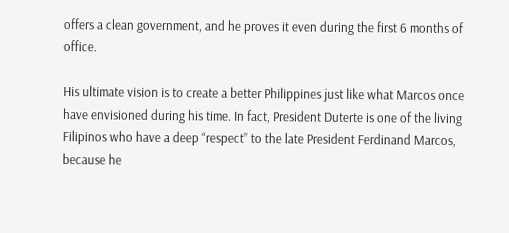offers a clean government, and he proves it even during the first 6 months of office.

His ultimate vision is to create a better Philippines just like what Marcos once have envisioned during his time. In fact, President Duterte is one of the living Filipinos who have a deep “respect” to the late President Ferdinand Marcos, because he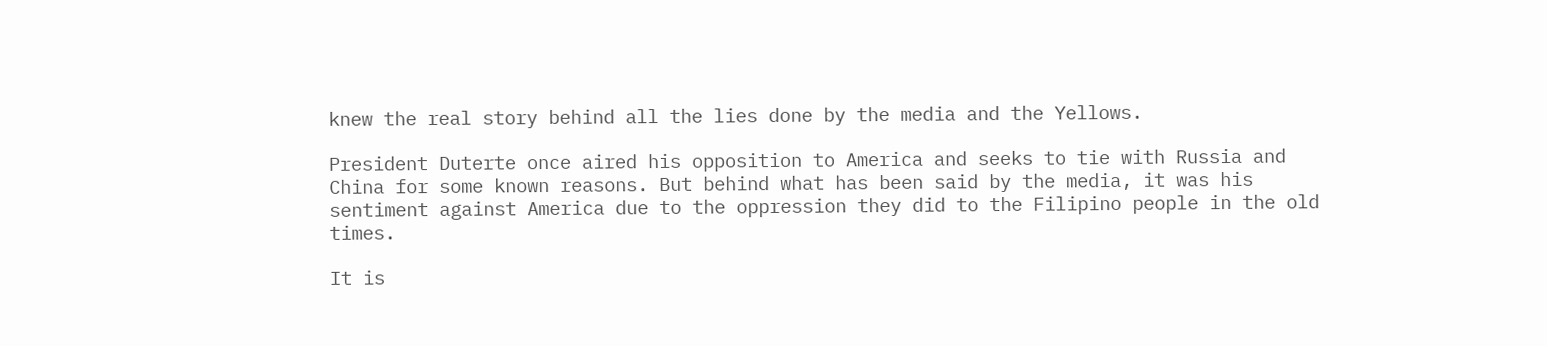knew the real story behind all the lies done by the media and the Yellows.

President Duterte once aired his opposition to America and seeks to tie with Russia and China for some known reasons. But behind what has been said by the media, it was his sentiment against America due to the oppression they did to the Filipino people in the old times.

It is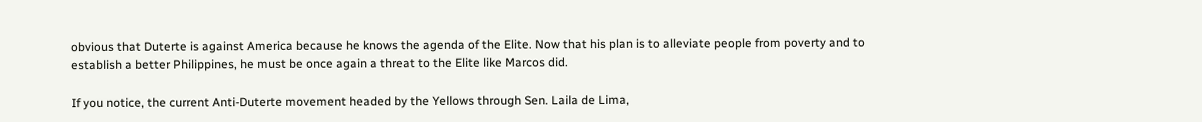obvious that Duterte is against America because he knows the agenda of the Elite. Now that his plan is to alleviate people from poverty and to establish a better Philippines, he must be once again a threat to the Elite like Marcos did.

If you notice, the current Anti-Duterte movement headed by the Yellows through Sen. Laila de Lima,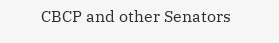CBCP and other Senators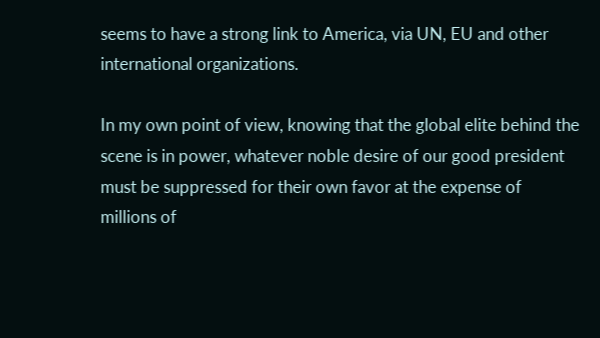seems to have a strong link to America, via UN, EU and other international organizations.

In my own point of view, knowing that the global elite behind the scene is in power, whatever noble desire of our good president must be suppressed for their own favor at the expense of millions of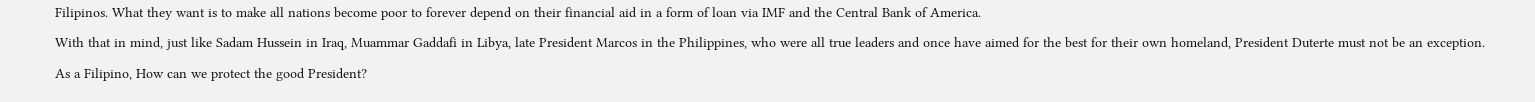Filipinos. What they want is to make all nations become poor to forever depend on their financial aid in a form of loan via IMF and the Central Bank of America.

With that in mind, just like Sadam Hussein in Iraq, Muammar Gaddafi in Libya, late President Marcos in the Philippines, who were all true leaders and once have aimed for the best for their own homeland, President Duterte must not be an exception.

As a Filipino, How can we protect the good President?